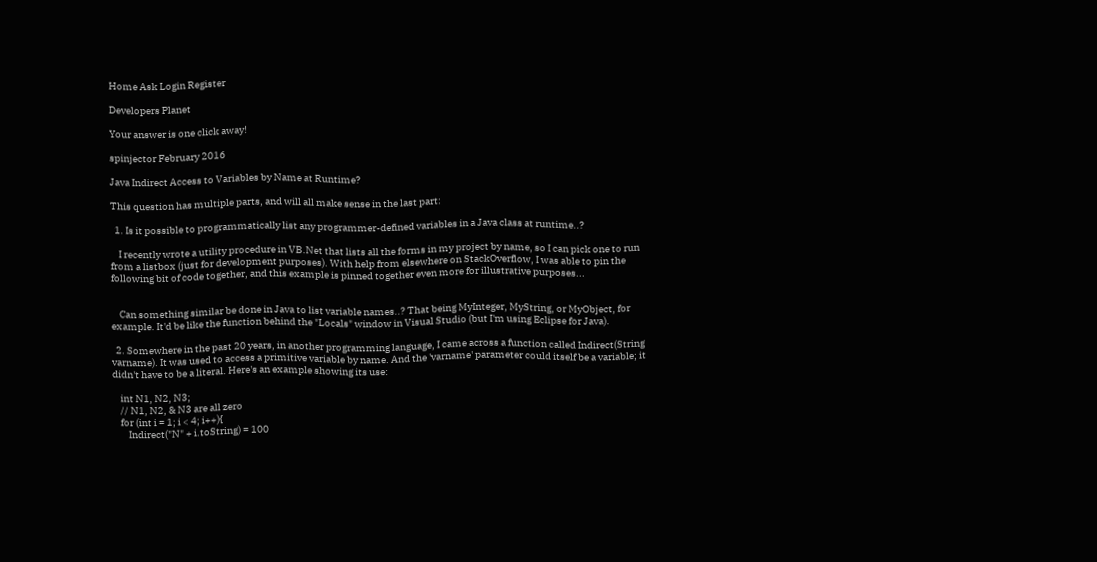Home Ask Login Register

Developers Planet

Your answer is one click away!

spinjector February 2016

Java Indirect Access to Variables by Name at Runtime?

This question has multiple parts, and will all make sense in the last part:

  1. Is it possible to programmatically list any programmer-defined variables in a Java class at runtime..?

    I recently wrote a utility procedure in VB.Net that lists all the forms in my project by name, so I can pick one to run from a listbox (just for development purposes). With help from elsewhere on StackOverflow, I was able to pin the following bit of code together, and this example is pinned together even more for illustrative purposes...


    Can something similar be done in Java to list variable names..? That being MyInteger, MyString, or MyObject, for example. It'd be like the function behind the "Locals" window in Visual Studio (but I'm using Eclipse for Java).

  2. Somewhere in the past 20 years, in another programming language, I came across a function called Indirect(String varname). It was used to access a primitive variable by name. And the 'varname' parameter could itself be a variable; it didn't have to be a literal. Here's an example showing its use:

    int N1, N2, N3;
    // N1, N2, & N3 are all zero
    for (int i = 1; i < 4; i++){
        Indirect("N" + i.toString) = 100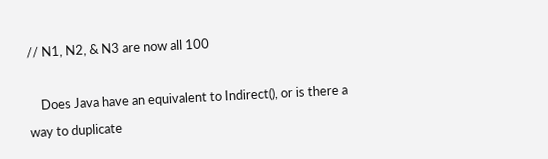// N1, N2, & N3 are now all 100

    Does Java have an equivalent to Indirect(), or is there a way to duplicate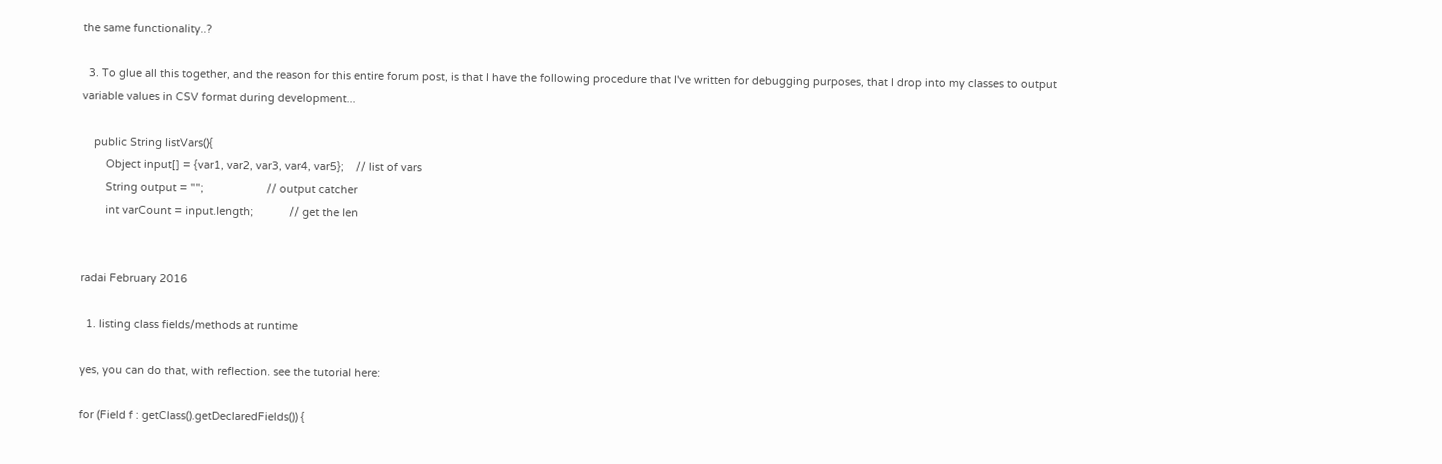the same functionality..?

  3. To glue all this together, and the reason for this entire forum post, is that I have the following procedure that I've written for debugging purposes, that I drop into my classes to output variable values in CSV format during development...

    public String listVars(){
        Object input[] = {var1, var2, var3, var4, var5};    // list of vars
        String output = "";                     // output catcher
        int varCount = input.length;            // get the len


radai February 2016

  1. listing class fields/methods at runtime

yes, you can do that, with reflection. see the tutorial here:

for (Field f : getClass().getDeclaredFields()) {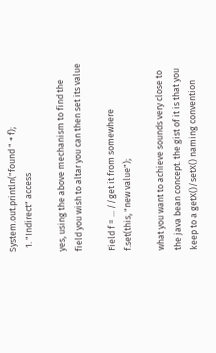System.out.println("found " + f);
  1. "Indirect" access

yes, using the above mechanism to find the field you wish to altar you can then set its value

Field f = ... //get it from somewhere
f.set(this, "new value");

what you want to achieve sounds very close to the java bean concept. the gist of it is that you keep to a getX()/setX() naming convention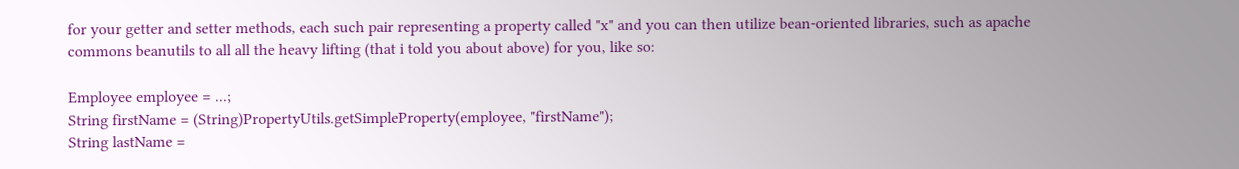for your getter and setter methods, each such pair representing a property called "x" and you can then utilize bean-oriented libraries, such as apache commons beanutils to all all the heavy lifting (that i told you about above) for you, like so:

Employee employee = ...;
String firstName = (String)PropertyUtils.getSimpleProperty(employee, "firstName");
String lastName =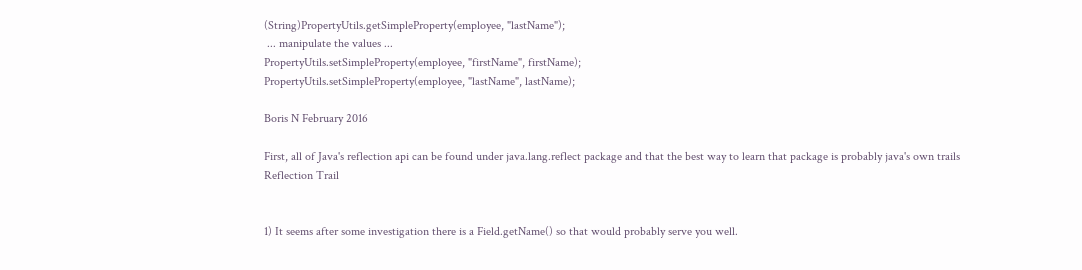(String)PropertyUtils.getSimpleProperty(employee, "lastName");
 ... manipulate the values ...
PropertyUtils.setSimpleProperty(employee, "firstName", firstName);
PropertyUtils.setSimpleProperty(employee, "lastName", lastName);

Boris N February 2016

First, all of Java's reflection api can be found under java.lang.reflect package and that the best way to learn that package is probably java's own trails Reflection Trail


1) It seems after some investigation there is a Field.getName() so that would probably serve you well.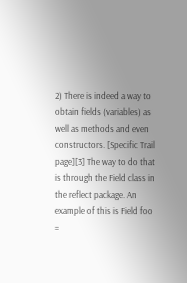2) There is indeed a way to obtain fields (variables) as well as methods and even constructors. [Specific Trail page][3] The way to do that is through the Field class in the reflect package. An example of this is Field foo =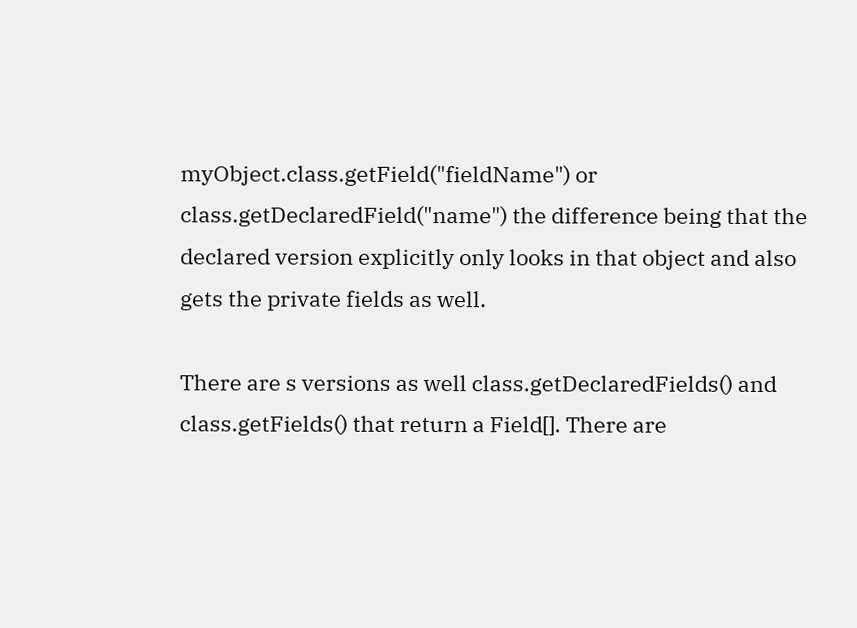myObject.class.getField("fieldName") or class.getDeclaredField("name") the difference being that the declared version explicitly only looks in that object and also gets the private fields as well.

There are s versions as well class.getDeclaredFields() and class.getFields() that return a Field[]. There are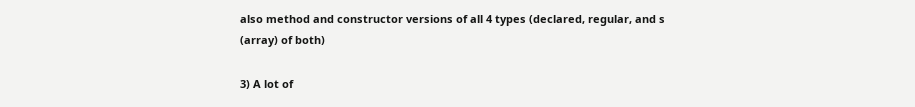also method and constructor versions of all 4 types (declared, regular, and s (array) of both)

3) A lot of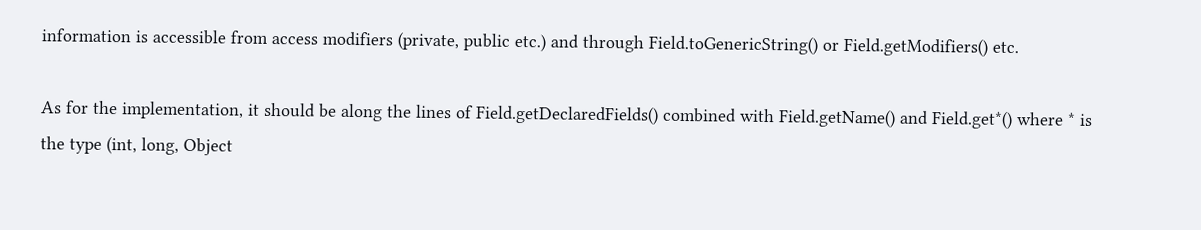information is accessible from access modifiers (private, public etc.) and through Field.toGenericString() or Field.getModifiers() etc.

As for the implementation, it should be along the lines of Field.getDeclaredFields() combined with Field.getName() and Field.get*() where * is the type (int, long, Object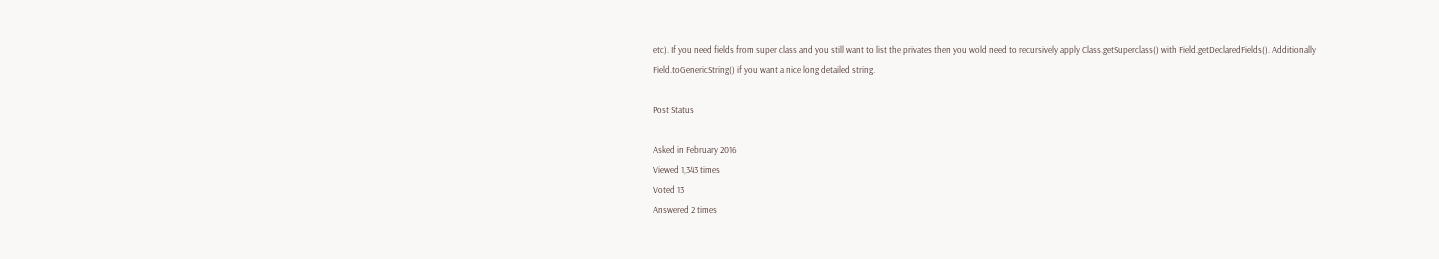etc). If you need fields from super class and you still want to list the privates then you wold need to recursively apply Class.getSuperclass() with Field.getDeclaredFields(). Additionally Field.toGenericString() if you want a nice long detailed string.

Post Status

Asked in February 2016
Viewed 1,343 times
Voted 13
Answered 2 times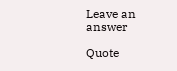Leave an answer

Quote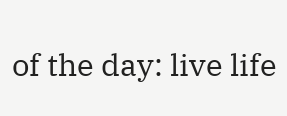of the day: live life